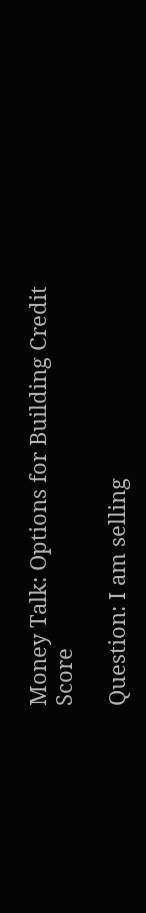Money Talk: Options for Building Credit Score

Question: I am selling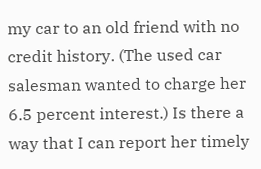my car to an old friend with no credit history. (The used car salesman wanted to charge her 6.5 percent interest.) Is there a way that I can report her timely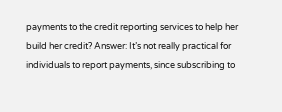payments to the credit reporting services to help her build her credit? Answer: It’s not really practical for individuals to report payments, since subscribing to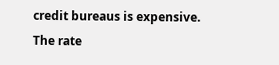credit bureaus is expensive. The rate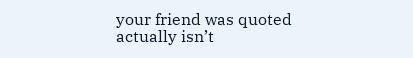your friend was quoted actually isn’t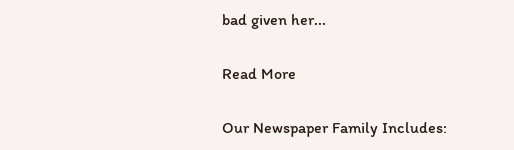bad given her...

Read More

Our Newspaper Family Includes: